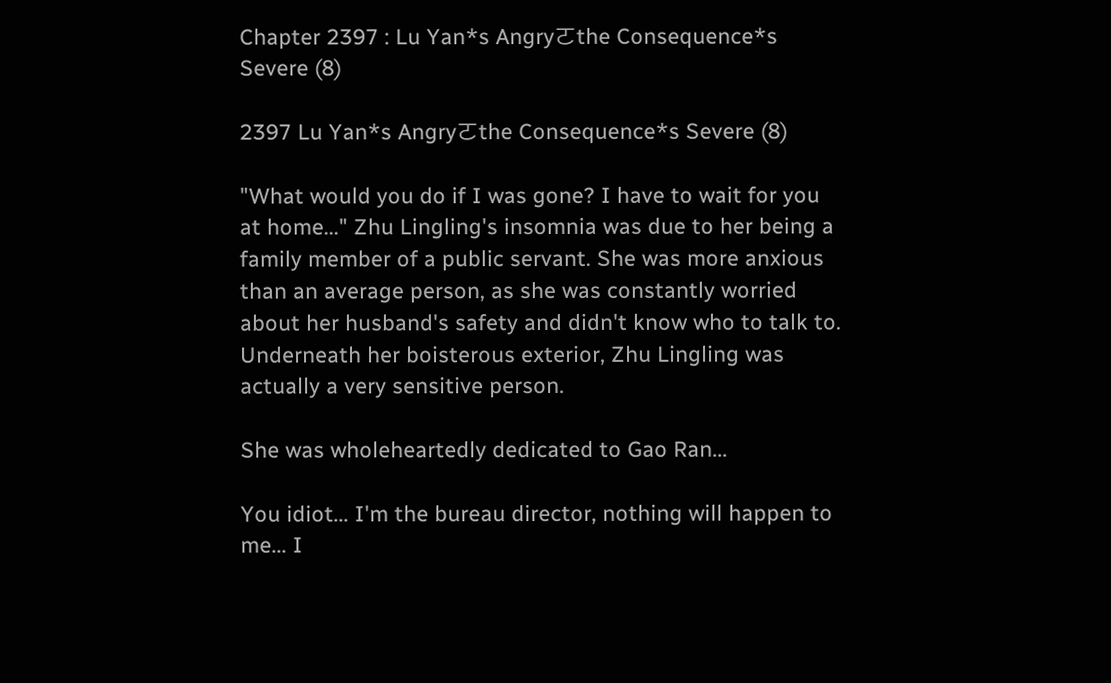Chapter 2397 : Lu Yan*s Angryㄛthe Consequence*s Severe (8)

2397 Lu Yan*s Angryㄛthe Consequence*s Severe (8)

"What would you do if I was gone? I have to wait for you at home..." Zhu Lingling's insomnia was due to her being a family member of a public servant. She was more anxious than an average person, as she was constantly worried about her husband's safety and didn't know who to talk to. Underneath her boisterous exterior, Zhu Lingling was actually a very sensitive person.

She was wholeheartedly dedicated to Gao Ran...

You idiot... I'm the bureau director, nothing will happen to me... I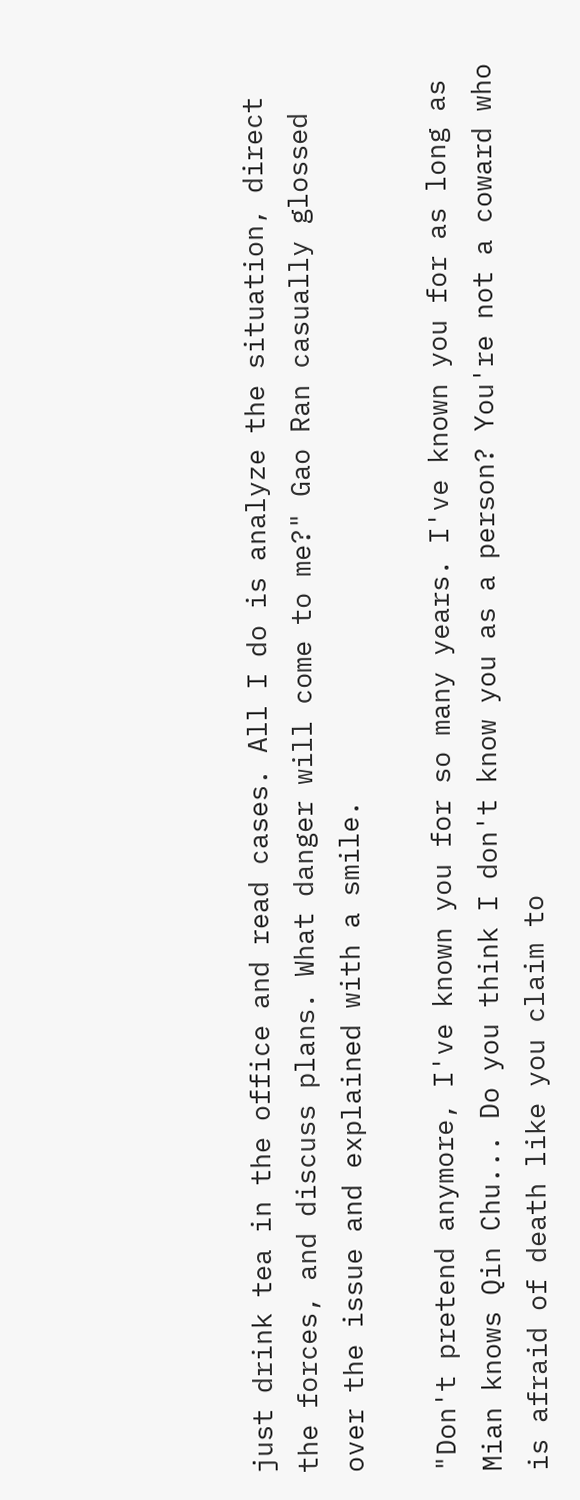just drink tea in the office and read cases. All I do is analyze the situation, direct the forces, and discuss plans. What danger will come to me?" Gao Ran casually glossed over the issue and explained with a smile.

"Don't pretend anymore, I've known you for so many years. I've known you for as long as Mian knows Qin Chu... Do you think I don't know you as a person? You're not a coward who is afraid of death like you claim to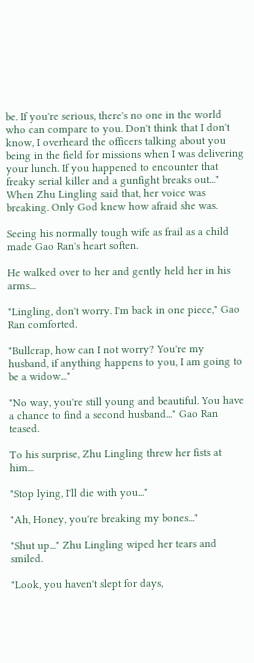be. If you're serious, there's no one in the world who can compare to you. Don't think that I don't know, I overheard the officers talking about you being in the field for missions when I was delivering your lunch. If you happened to encounter that freaky serial killer and a gunfight breaks out..." When Zhu Lingling said that, her voice was breaking. Only God knew how afraid she was.

Seeing his normally tough wife as frail as a child made Gao Ran's heart soften.

He walked over to her and gently held her in his arms...

"Lingling, don't worry. I'm back in one piece," Gao Ran comforted.

"Bullcrap, how can I not worry? You're my husband, if anything happens to you, I am going to be a widow..."

"No way, you're still young and beautiful. You have a chance to find a second husband..." Gao Ran teased.

To his surprise, Zhu Lingling threw her fists at him...

"Stop lying, I'll die with you..."

"Ah, Honey, you're breaking my bones..."

"Shut up..." Zhu Lingling wiped her tears and smiled.

"Look, you haven't slept for days,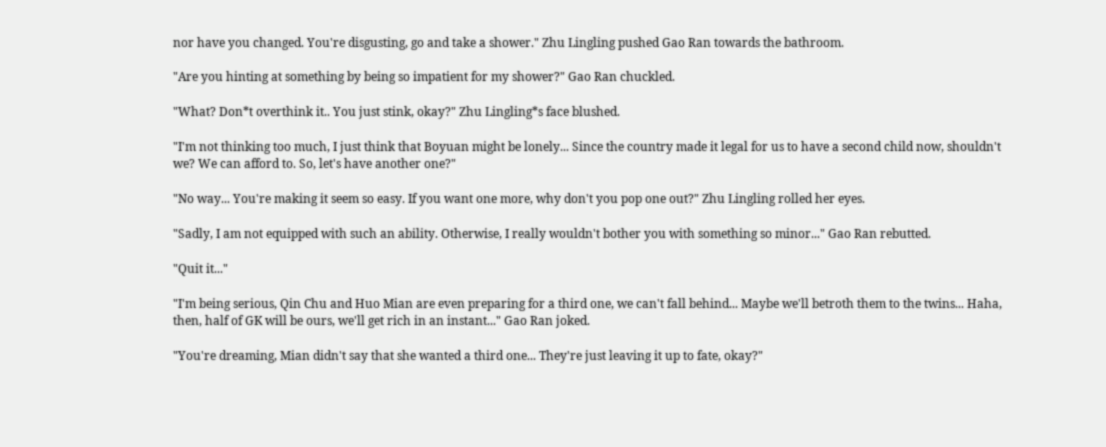nor have you changed. You're disgusting, go and take a shower." Zhu Lingling pushed Gao Ran towards the bathroom.

"Are you hinting at something by being so impatient for my shower?" Gao Ran chuckled.

"What? Don*t overthink it.. You just stink, okay?" Zhu Lingling*s face blushed.

"I'm not thinking too much, I just think that Boyuan might be lonely... Since the country made it legal for us to have a second child now, shouldn't we? We can afford to. So, let's have another one?"

"No way... You're making it seem so easy. If you want one more, why don't you pop one out?" Zhu Lingling rolled her eyes.

"Sadly, I am not equipped with such an ability. Otherwise, I really wouldn't bother you with something so minor..." Gao Ran rebutted.

"Quit it..."

"I'm being serious, Qin Chu and Huo Mian are even preparing for a third one, we can't fall behind... Maybe we'll betroth them to the twins... Haha, then, half of GK will be ours, we'll get rich in an instant..." Gao Ran joked.

"You're dreaming, Mian didn't say that she wanted a third one... They're just leaving it up to fate, okay?"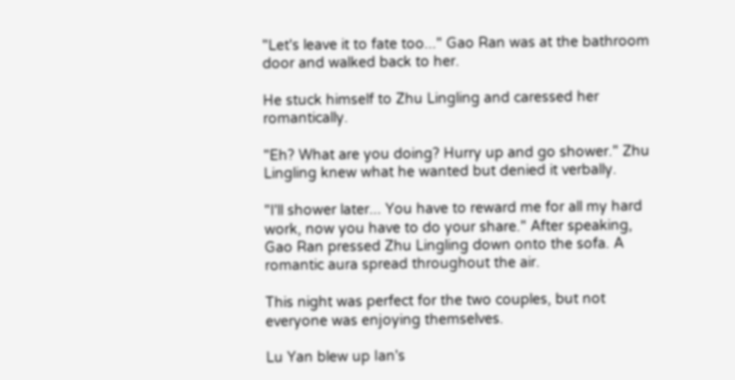"Let's leave it to fate too..." Gao Ran was at the bathroom door and walked back to her.

He stuck himself to Zhu Lingling and caressed her romantically.

"Eh? What are you doing? Hurry up and go shower." Zhu Lingling knew what he wanted but denied it verbally.

"I'll shower later... You have to reward me for all my hard work, now you have to do your share." After speaking, Gao Ran pressed Zhu Lingling down onto the sofa. A romantic aura spread throughout the air.

This night was perfect for the two couples, but not everyone was enjoying themselves.

Lu Yan blew up Ian's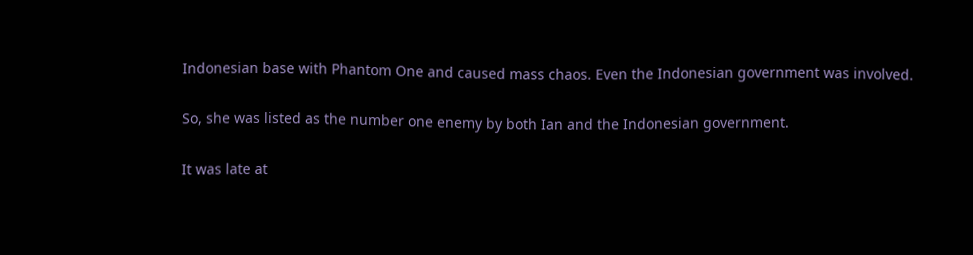Indonesian base with Phantom One and caused mass chaos. Even the Indonesian government was involved.

So, she was listed as the number one enemy by both Ian and the Indonesian government.

It was late at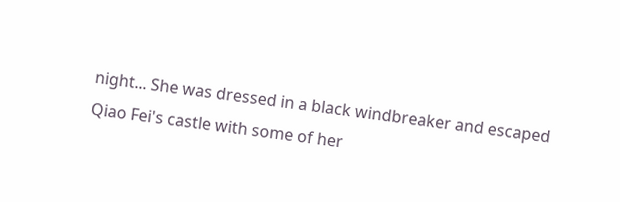night... She was dressed in a black windbreaker and escaped Qiao Fei's castle with some of her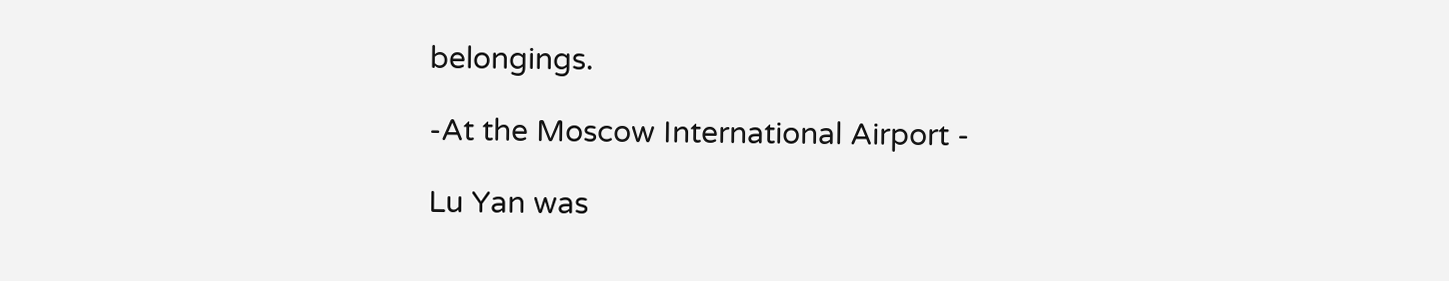belongings.

-At the Moscow International Airport -

Lu Yan was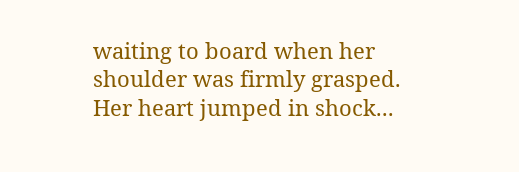waiting to board when her shoulder was firmly grasped. Her heart jumped in shock...